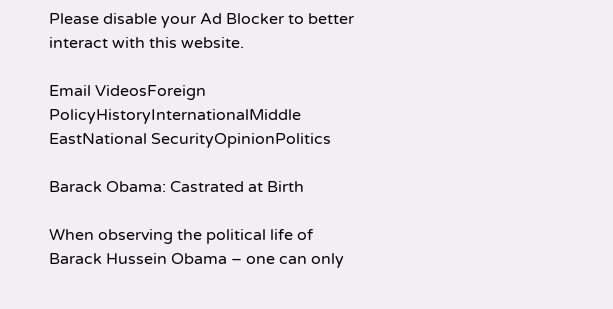Please disable your Ad Blocker to better interact with this website.

Email VideosForeign PolicyHistoryInternationalMiddle EastNational SecurityOpinionPolitics

Barack Obama: Castrated at Birth

When observing the political life of Barack Hussein Obama – one can only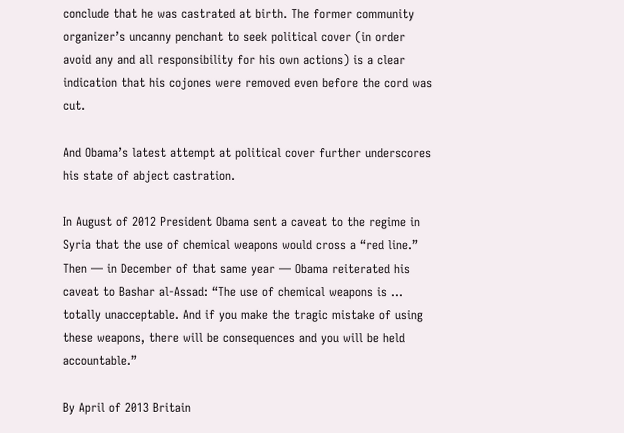conclude that he was castrated at birth. The former community organizer’s uncanny penchant to seek political cover (in order avoid any and all responsibility for his own actions) is a clear indication that his cojones were removed even before the cord was cut.

And Obama’s latest attempt at political cover further underscores his state of abject castration.

In August of 2012 President Obama sent a caveat to the regime in Syria that the use of chemical weapons would cross a “red line.” Then — in December of that same year — Obama reiterated his caveat to Bashar al-Assad: “The use of chemical weapons is … totally unacceptable. And if you make the tragic mistake of using these weapons, there will be consequences and you will be held accountable.”

By April of 2013 Britain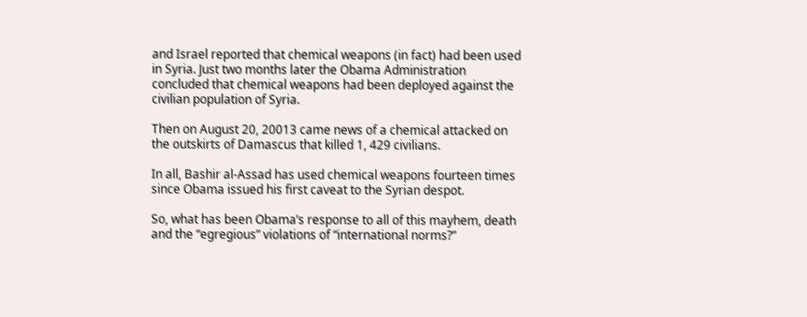and Israel reported that chemical weapons (in fact) had been used in Syria. Just two months later the Obama Administration concluded that chemical weapons had been deployed against the civilian population of Syria.

Then on August 20, 20013 came news of a chemical attacked on the outskirts of Damascus that killed 1, 429 civilians.

In all, Bashir al-Assad has used chemical weapons fourteen times since Obama issued his first caveat to the Syrian despot.

So, what has been Obama’s response to all of this mayhem, death and the “egregious” violations of “international norms?”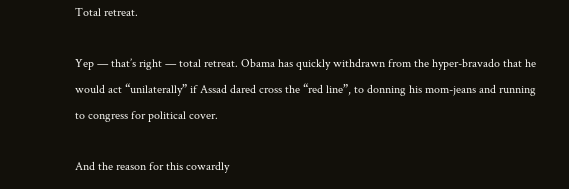Total retreat.

Yep — that’s right — total retreat. Obama has quickly withdrawn from the hyper-bravado that he would act “unilaterally” if Assad dared cross the “red line”, to donning his mom-jeans and running to congress for political cover.

And the reason for this cowardly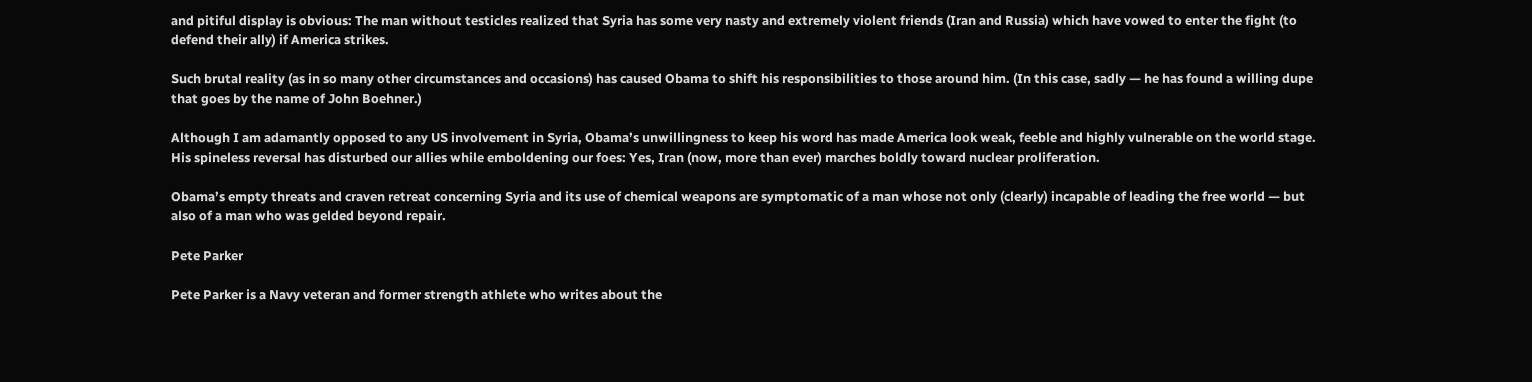and pitiful display is obvious: The man without testicles realized that Syria has some very nasty and extremely violent friends (Iran and Russia) which have vowed to enter the fight (to defend their ally) if America strikes.

Such brutal reality (as in so many other circumstances and occasions) has caused Obama to shift his responsibilities to those around him. (In this case, sadly — he has found a willing dupe that goes by the name of John Boehner.)

Although I am adamantly opposed to any US involvement in Syria, Obama’s unwillingness to keep his word has made America look weak, feeble and highly vulnerable on the world stage. His spineless reversal has disturbed our allies while emboldening our foes: Yes, Iran (now, more than ever) marches boldly toward nuclear proliferation.

Obama’s empty threats and craven retreat concerning Syria and its use of chemical weapons are symptomatic of a man whose not only (clearly) incapable of leading the free world — but also of a man who was gelded beyond repair.

Pete Parker

Pete Parker is a Navy veteran and former strength athlete who writes about the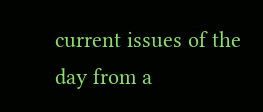current issues of the day from a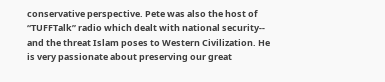conservative perspective. Pete was also the host of “TUFFTalk” radio which dealt with national security-- and the threat Islam poses to Western Civilization. He is very passionate about preserving our great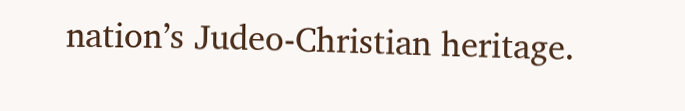nation’s Judeo-Christian heritage.